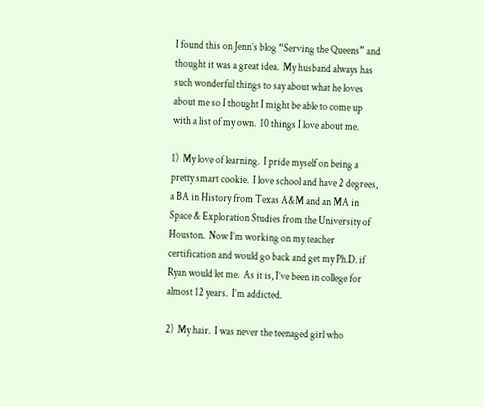I found this on Jenn’s blog “Serving the Queens” and thought it was a great idea.  My husband always has such wonderful things to say about what he loves about me so I thought I might be able to come up with a list of my own.  10 things I love about me.

1)  My love of learning.  I pride myself on being a pretty smart cookie.  I love school and have 2 degrees, a BA in History from Texas A&M and an MA in Space & Exploration Studies from the University of Houston.  Now I’m working on my teacher certification and would go back and get my Ph.D. if Ryan would let me.  As it is, I’ve been in college for almost 12 years.  I’m addicted.

2)  My hair.  I was never the teenaged girl who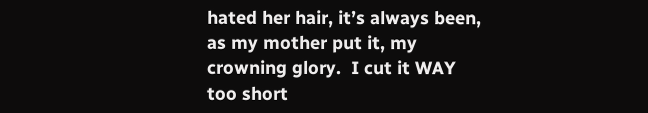hated her hair, it’s always been, as my mother put it, my crowning glory.  I cut it WAY too short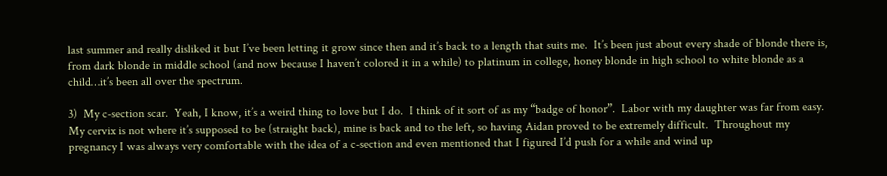last summer and really disliked it but I’ve been letting it grow since then and it’s back to a length that suits me.  It’s been just about every shade of blonde there is, from dark blonde in middle school (and now because I haven’t colored it in a while) to platinum in college, honey blonde in high school to white blonde as a child…it’s been all over the spectrum.

3)  My c-section scar.  Yeah, I know, it’s a weird thing to love but I do.  I think of it sort of as my “badge of honor”.  Labor with my daughter was far from easy.  My cervix is not where it’s supposed to be (straight back), mine is back and to the left, so having Aidan proved to be extremely difficult.  Throughout my pregnancy I was always very comfortable with the idea of a c-section and even mentioned that I figured I’d push for a while and wind up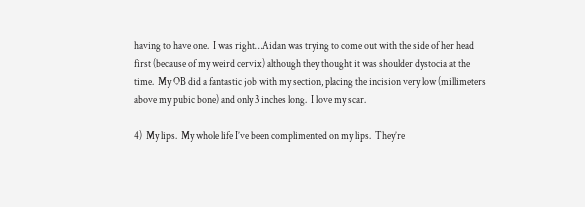having to have one.  I was right…Aidan was trying to come out with the side of her head first (because of my weird cervix) although they thought it was shoulder dystocia at the time.  My OB did a fantastic job with my section, placing the incision very low (millimeters above my pubic bone) and only 3 inches long.  I love my scar.

4)  My lips.  My whole life I’ve been complimented on my lips.  They’re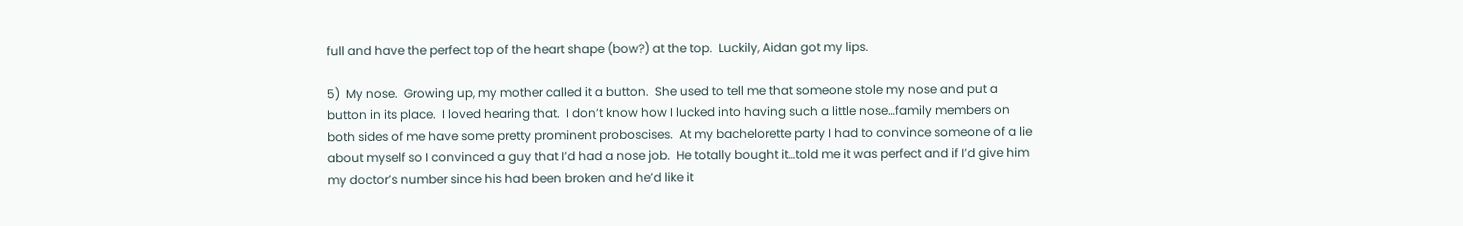full and have the perfect top of the heart shape (bow?) at the top.  Luckily, Aidan got my lips.

5)  My nose.  Growing up, my mother called it a button.  She used to tell me that someone stole my nose and put a button in its place.  I loved hearing that.  I don’t know how I lucked into having such a little nose…family members on both sides of me have some pretty prominent proboscises.  At my bachelorette party I had to convince someone of a lie about myself so I convinced a guy that I’d had a nose job.  He totally bought it…told me it was perfect and if I’d give him my doctor’s number since his had been broken and he’d like it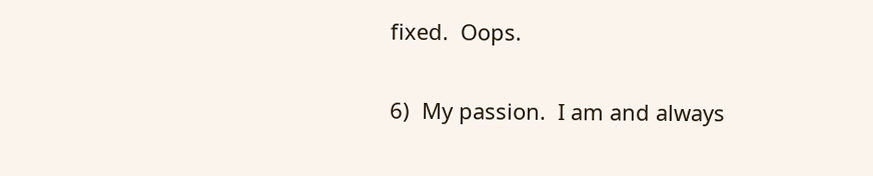fixed.  Oops.

6)  My passion.  I am and always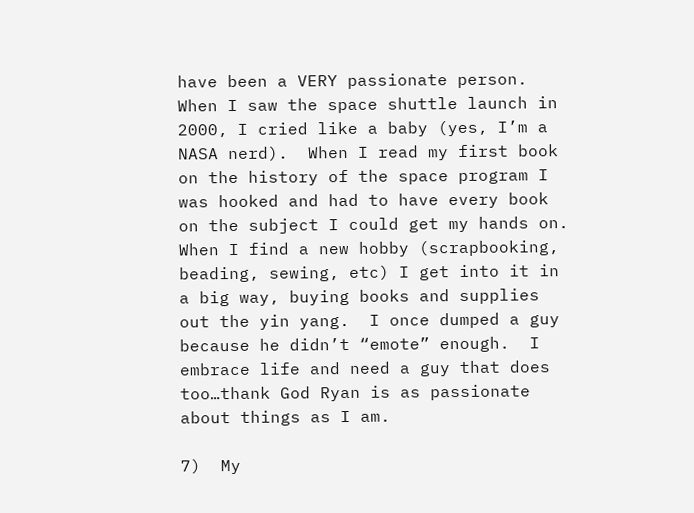have been a VERY passionate person.  When I saw the space shuttle launch in 2000, I cried like a baby (yes, I’m a NASA nerd).  When I read my first book on the history of the space program I was hooked and had to have every book on the subject I could get my hands on.  When I find a new hobby (scrapbooking, beading, sewing, etc) I get into it in a big way, buying books and supplies out the yin yang.  I once dumped a guy because he didn’t “emote” enough.  I embrace life and need a guy that does too…thank God Ryan is as passionate about things as I am.

7)  My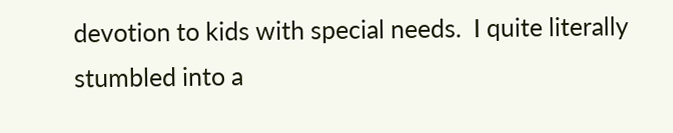devotion to kids with special needs.  I quite literally stumbled into a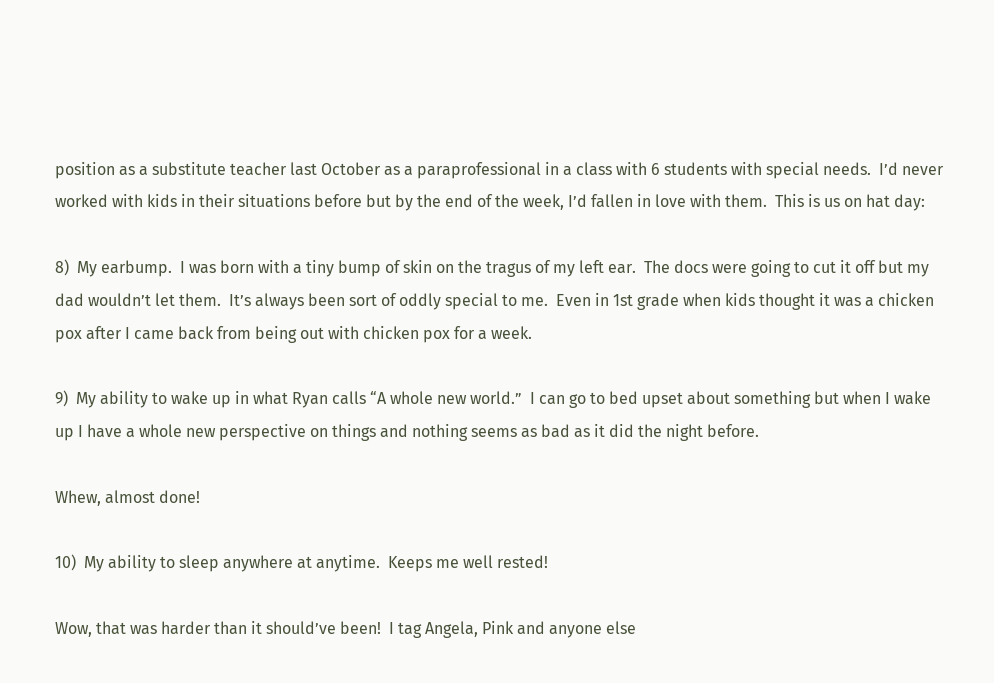position as a substitute teacher last October as a paraprofessional in a class with 6 students with special needs.  I’d never worked with kids in their situations before but by the end of the week, I’d fallen in love with them.  This is us on hat day:

8)  My earbump.  I was born with a tiny bump of skin on the tragus of my left ear.  The docs were going to cut it off but my dad wouldn’t let them.  It’s always been sort of oddly special to me.  Even in 1st grade when kids thought it was a chicken pox after I came back from being out with chicken pox for a week.

9)  My ability to wake up in what Ryan calls “A whole new world.”  I can go to bed upset about something but when I wake up I have a whole new perspective on things and nothing seems as bad as it did the night before.

Whew, almost done!

10)  My ability to sleep anywhere at anytime.  Keeps me well rested!

Wow, that was harder than it should’ve been!  I tag Angela, Pink and anyone else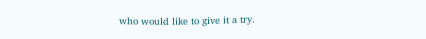who would like to give it a try.